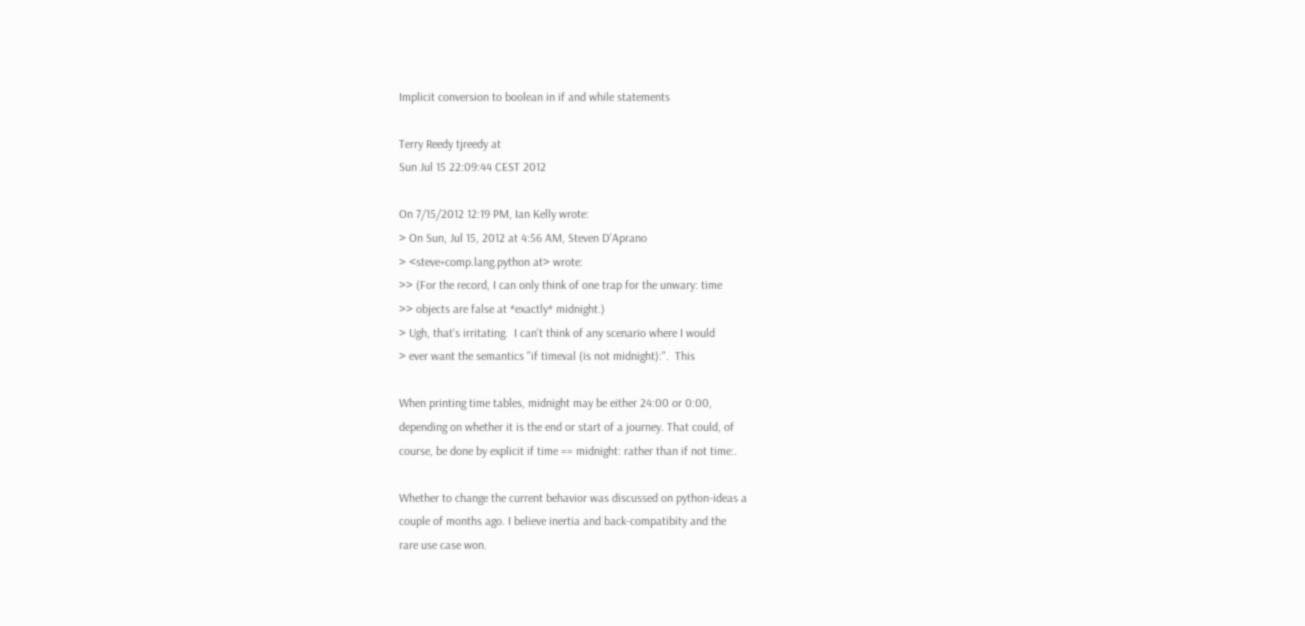Implicit conversion to boolean in if and while statements

Terry Reedy tjreedy at
Sun Jul 15 22:09:44 CEST 2012

On 7/15/2012 12:19 PM, Ian Kelly wrote:
> On Sun, Jul 15, 2012 at 4:56 AM, Steven D'Aprano
> <steve+comp.lang.python at> wrote:
>> (For the record, I can only think of one trap for the unwary: time
>> objects are false at *exactly* midnight.)
> Ugh, that's irritating.  I can't think of any scenario where I would
> ever want the semantics "if timeval (is not midnight):".  This

When printing time tables, midnight may be either 24:00 or 0:00,
depending on whether it is the end or start of a journey. That could, of
course, be done by explicit if time == midnight: rather than if not time:.

Whether to change the current behavior was discussed on python-ideas a
couple of months ago. I believe inertia and back-compatibity and the
rare use case won.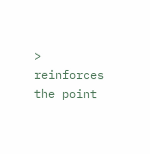> reinforces the point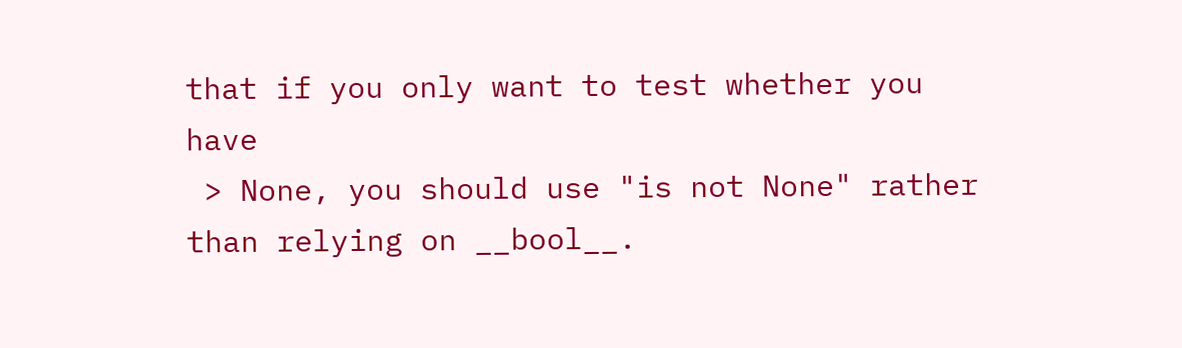that if you only want to test whether you have
 > None, you should use "is not None" rather than relying on __bool__.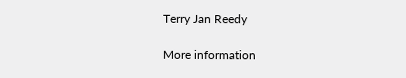Terry Jan Reedy

More information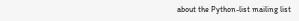about the Python-list mailing list